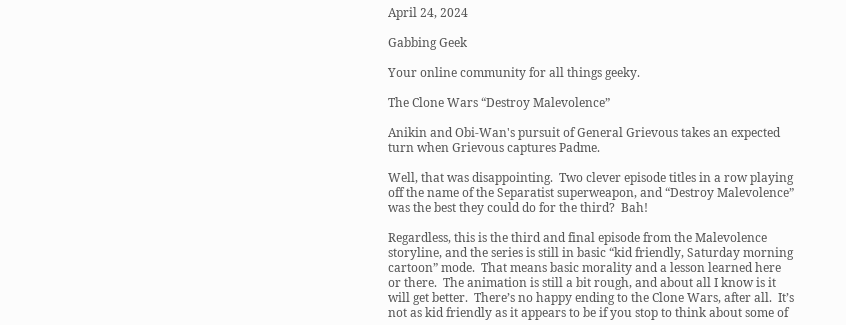April 24, 2024

Gabbing Geek

Your online community for all things geeky.

The Clone Wars “Destroy Malevolence”

Anikin and Obi-Wan's pursuit of General Grievous takes an expected turn when Grievous captures Padme.

Well, that was disappointing.  Two clever episode titles in a row playing off the name of the Separatist superweapon, and “Destroy Malevolence” was the best they could do for the third?  Bah!

Regardless, this is the third and final episode from the Malevolence storyline, and the series is still in basic “kid friendly, Saturday morning cartoon” mode.  That means basic morality and a lesson learned here or there.  The animation is still a bit rough, and about all I know is it will get better.  There’s no happy ending to the Clone Wars, after all.  It’s not as kid friendly as it appears to be if you stop to think about some of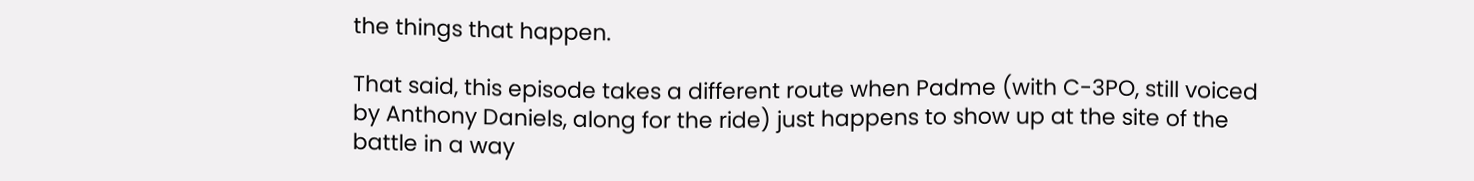the things that happen.

That said, this episode takes a different route when Padme (with C-3PO, still voiced by Anthony Daniels, along for the ride) just happens to show up at the site of the battle in a way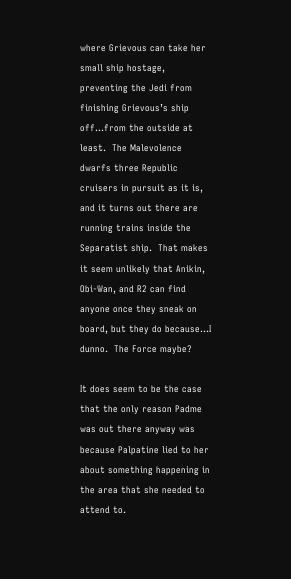where Grievous can take her small ship hostage, preventing the Jedi from finishing Grievous’s ship off…from the outside at least.  The Malevolence dwarfs three Republic cruisers in pursuit as it is, and it turns out there are running trains inside the Separatist ship.  That makes it seem unlikely that Anikin, Obi-Wan, and R2 can find anyone once they sneak on board, but they do because…I dunno.  The Force maybe?

It does seem to be the case that the only reason Padme was out there anyway was because Palpatine lied to her about something happening in the area that she needed to attend to.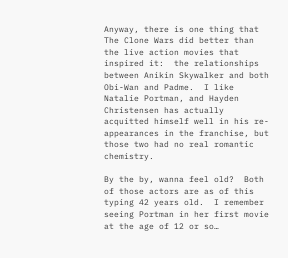Anyway, there is one thing that The Clone Wars did better than the live action movies that inspired it:  the relationships between Anikin Skywalker and both Obi-Wan and Padme.  I like Natalie Portman, and Hayden Christensen has actually acquitted himself well in his re-appearances in the franchise, but those two had no real romantic chemistry.

By the by, wanna feel old?  Both of those actors are as of this typing 42 years old.  I remember seeing Portman in her first movie at the age of 12 or so…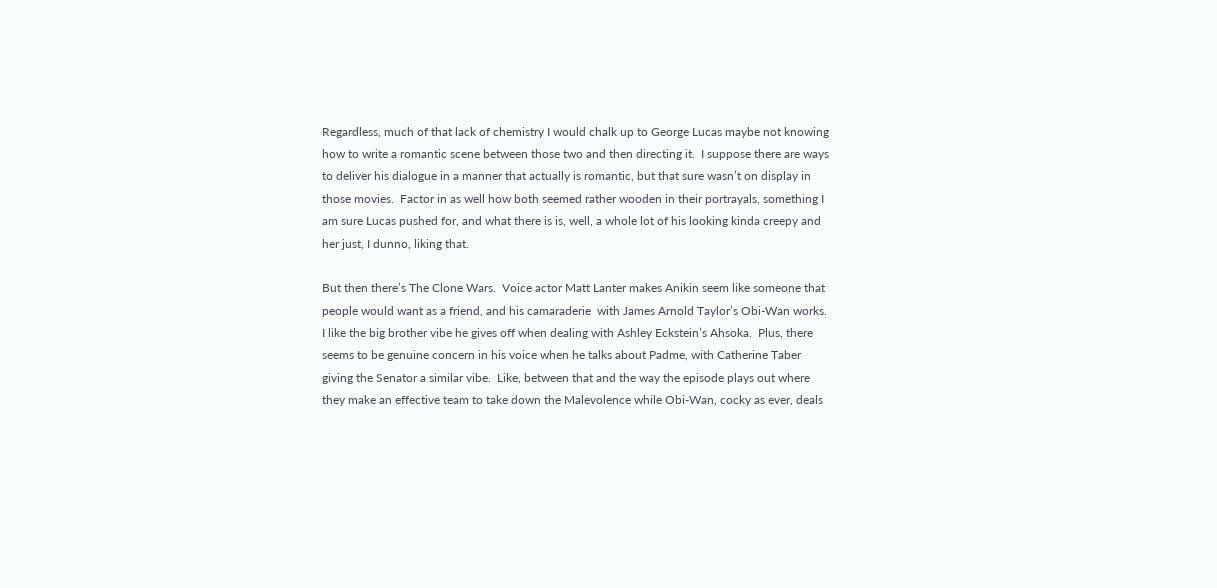Regardless, much of that lack of chemistry I would chalk up to George Lucas maybe not knowing how to write a romantic scene between those two and then directing it.  I suppose there are ways to deliver his dialogue in a manner that actually is romantic, but that sure wasn’t on display in those movies.  Factor in as well how both seemed rather wooden in their portrayals, something I am sure Lucas pushed for, and what there is is, well, a whole lot of his looking kinda creepy and her just, I dunno, liking that.

But then there’s The Clone Wars.  Voice actor Matt Lanter makes Anikin seem like someone that people would want as a friend, and his camaraderie  with James Arnold Taylor’s Obi-Wan works.  I like the big brother vibe he gives off when dealing with Ashley Eckstein’s Ahsoka.  Plus, there seems to be genuine concern in his voice when he talks about Padme, with Catherine Taber giving the Senator a similar vibe.  Like, between that and the way the episode plays out where they make an effective team to take down the Malevolence while Obi-Wan, cocky as ever, deals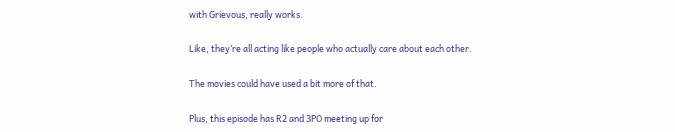with Grievous, really works.

Like, they’re all acting like people who actually care about each other.

The movies could have used a bit more of that.

Plus, this episode has R2 and 3PO meeting up for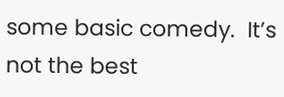some basic comedy.  It’s not the best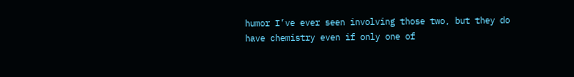humor I’ve ever seen involving those two, but they do have chemistry even if only one of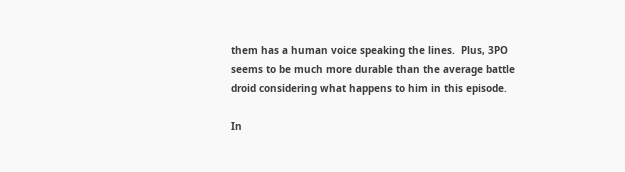them has a human voice speaking the lines.  Plus, 3PO seems to be much more durable than the average battle droid considering what happens to him in this episode.

In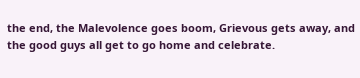the end, the Malevolence goes boom, Grievous gets away, and the good guys all get to go home and celebrate.